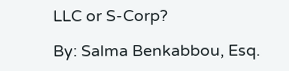LLC or S-Corp?

By: Salma Benkabbou, Esq.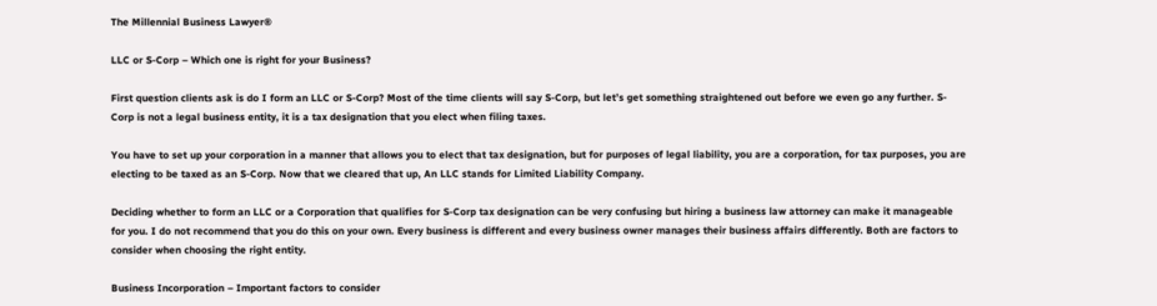The Millennial Business Lawyer®

LLC or S-Corp – Which one is right for your Business?

First question clients ask is do I form an LLC or S-Corp? Most of the time clients will say S-Corp, but let’s get something straightened out before we even go any further. S-Corp is not a legal business entity, it is a tax designation that you elect when filing taxes.

You have to set up your corporation in a manner that allows you to elect that tax designation, but for purposes of legal liability, you are a corporation, for tax purposes, you are electing to be taxed as an S-Corp. Now that we cleared that up, An LLC stands for Limited Liability Company.

Deciding whether to form an LLC or a Corporation that qualifies for S-Corp tax designation can be very confusing but hiring a business law attorney can make it manageable for you. I do not recommend that you do this on your own. Every business is different and every business owner manages their business affairs differently. Both are factors to consider when choosing the right entity.

Business Incorporation – Important factors to consider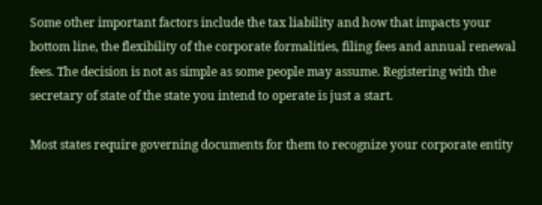Some other important factors include the tax liability and how that impacts your bottom line, the flexibility of the corporate formalities, filing fees and annual renewal fees. The decision is not as simple as some people may assume. Registering with the secretary of state of the state you intend to operate is just a start.

Most states require governing documents for them to recognize your corporate entity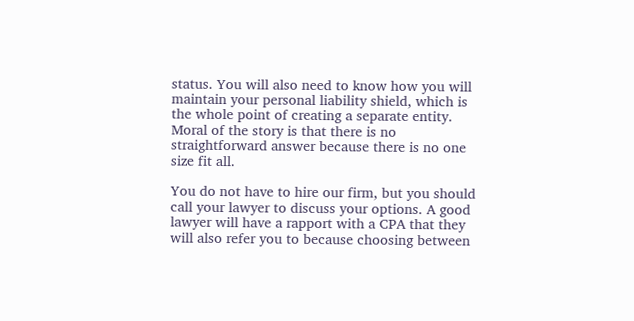status. You will also need to know how you will maintain your personal liability shield, which is the whole point of creating a separate entity. Moral of the story is that there is no straightforward answer because there is no one size fit all.

You do not have to hire our firm, but you should call your lawyer to discuss your options. A good lawyer will have a rapport with a CPA that they will also refer you to because choosing between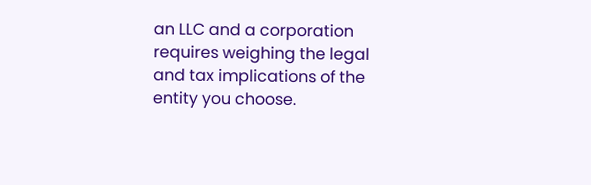an LLC and a corporation requires weighing the legal and tax implications of the entity you choose.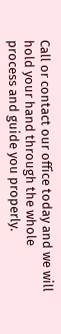Call or contact our office today and we will hold your hand through the whole process and guide you properly.